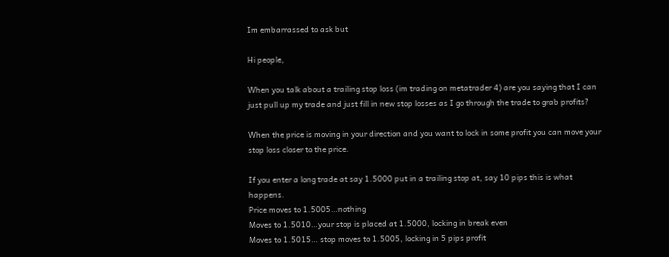Im embarrassed to ask but

Hi people,

When you talk about a trailing stop loss (im trading on metatrader 4) are you saying that I can just pull up my trade and just fill in new stop losses as I go through the trade to grab profits?

When the price is moving in your direction and you want to lock in some profit you can move your stop loss closer to the price.

If you enter a long trade at say 1.5000 put in a trailing stop at, say 10 pips this is what happens.
Price moves to 1.5005…nothing
Moves to 1.5010…your stop is placed at 1.5000, locking in break even
Moves to 1.5015… stop moves to 1.5005, locking in 5 pips profit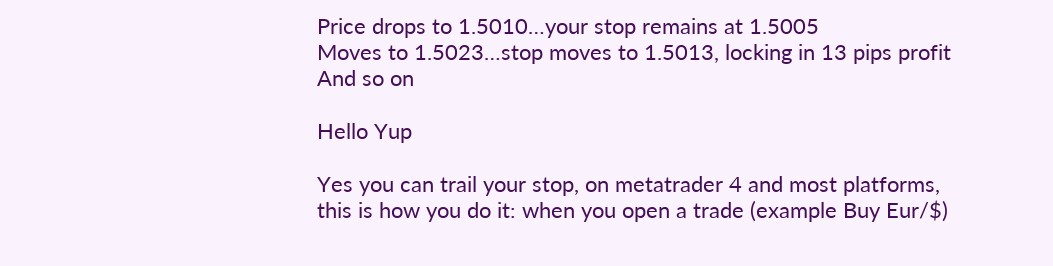Price drops to 1.5010…your stop remains at 1.5005
Moves to 1.5023…stop moves to 1.5013, locking in 13 pips profit
And so on

Hello Yup

Yes you can trail your stop, on metatrader 4 and most platforms,
this is how you do it: when you open a trade (example Buy Eur/$)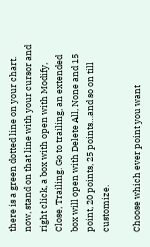there is a green dotted line on your chart. now, stand on that line with your cursor and right click, a box with open with Modify, Close, Trailing. Go to trailing, an extended box will open with Delete All, None and 15 point, 20 points, 25 points…and so on till customize.

Choose which ever point you want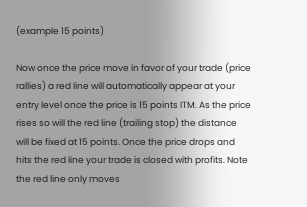(example 15 points)

Now once the price move in favor of your trade (price rallies) a red line will automatically appear at your entry level once the price is 15 points ITM. As the price rises so will the red line (trailing stop) the distance will be fixed at 15 points. Once the price drops and hits the red line your trade is closed with profits. Note the red line only moves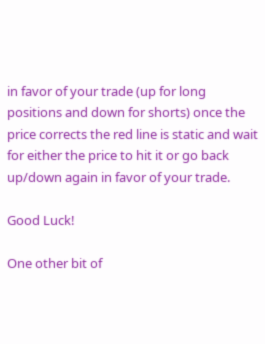in favor of your trade (up for long positions and down for shorts) once the price corrects the red line is static and wait for either the price to hit it or go back up/down again in favor of your trade.

Good Luck!

One other bit of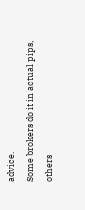advice.
Some brokers do it in actual pips, others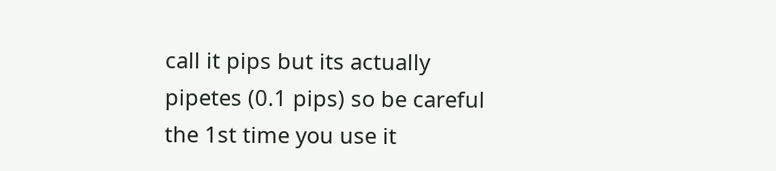call it pips but its actually pipetes (0.1 pips) so be careful the 1st time you use it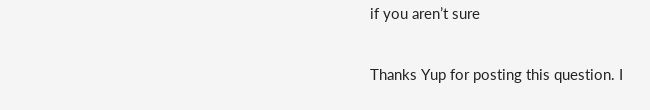if you aren’t sure

Thanks Yup for posting this question. I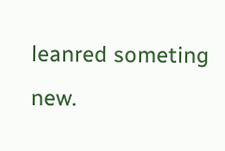leanred someting new.